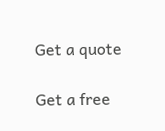Get a quote

Get a free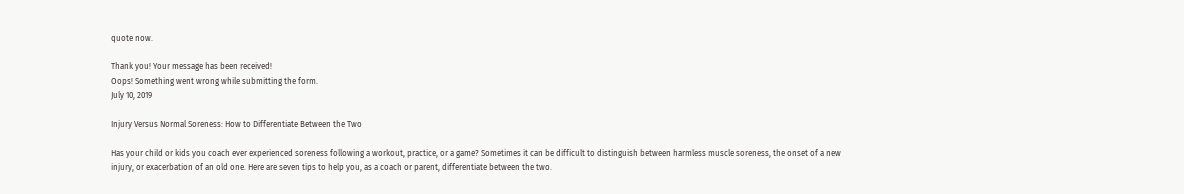quote now.

Thank you! Your message has been received!
Oops! Something went wrong while submitting the form.
July 10, 2019

Injury Versus Normal Soreness: How to Differentiate Between the Two

Has your child or kids you coach ever experienced soreness following a workout, practice, or a game? Sometimes it can be difficult to distinguish between harmless muscle soreness, the onset of a new injury, or exacerbation of an old one. Here are seven tips to help you, as a coach or parent, differentiate between the two.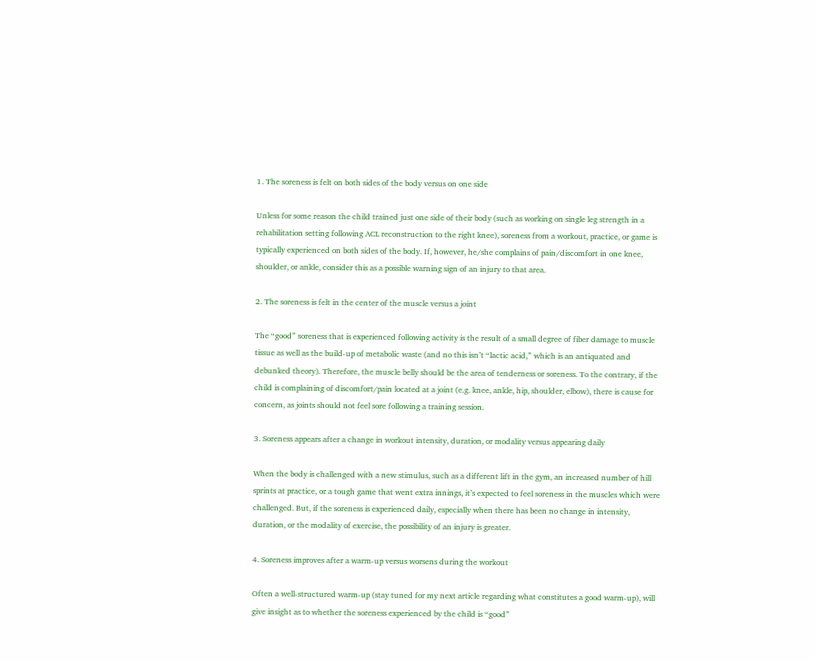1. The soreness is felt on both sides of the body versus on one side

Unless for some reason the child trained just one side of their body (such as working on single leg strength in a rehabilitation setting following ACL reconstruction to the right knee), soreness from a workout, practice, or game is typically experienced on both sides of the body. If, however, he/she complains of pain/discomfort in one knee, shoulder, or ankle, consider this as a possible warning sign of an injury to that area.

2. The soreness is felt in the center of the muscle versus a joint

The “good” soreness that is experienced following activity is the result of a small degree of fiber damage to muscle tissue as well as the build-up of metabolic waste (and no this isn’t “lactic acid,” which is an antiquated and debunked theory). Therefore, the muscle belly should be the area of tenderness or soreness. To the contrary, if the child is complaining of discomfort/pain located at a joint (e.g. knee, ankle, hip, shoulder, elbow), there is cause for concern, as joints should not feel sore following a training session.

3. Soreness appears after a change in workout intensity, duration, or modality versus appearing daily

When the body is challenged with a new stimulus, such as a different lift in the gym, an increased number of hill sprints at practice, or a tough game that went extra innings, it’s expected to feel soreness in the muscles which were challenged. But, if the soreness is experienced daily, especially when there has been no change in intensity, duration, or the modality of exercise, the possibility of an injury is greater.

4. Soreness improves after a warm-up versus worsens during the workout

Often a well-structured warm-up (stay tuned for my next article regarding what constitutes a good warm-up), will give insight as to whether the soreness experienced by the child is “good”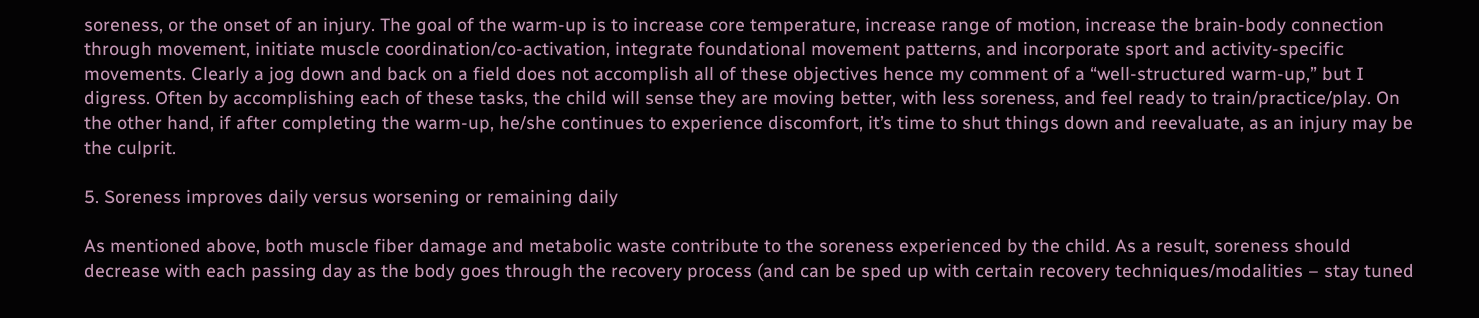soreness, or the onset of an injury. The goal of the warm-up is to increase core temperature, increase range of motion, increase the brain-body connection through movement, initiate muscle coordination/co-activation, integrate foundational movement patterns, and incorporate sport and activity-specific movements. Clearly a jog down and back on a field does not accomplish all of these objectives hence my comment of a “well-structured warm-up,” but I digress. Often by accomplishing each of these tasks, the child will sense they are moving better, with less soreness, and feel ready to train/practice/play. On the other hand, if after completing the warm-up, he/she continues to experience discomfort, it’s time to shut things down and reevaluate, as an injury may be the culprit.

5. Soreness improves daily versus worsening or remaining daily

As mentioned above, both muscle fiber damage and metabolic waste contribute to the soreness experienced by the child. As a result, soreness should decrease with each passing day as the body goes through the recovery process (and can be sped up with certain recovery techniques/modalities – stay tuned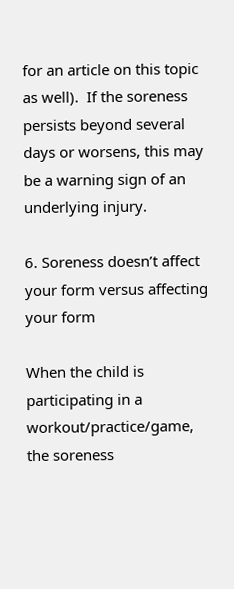for an article on this topic as well).  If the soreness persists beyond several days or worsens, this may be a warning sign of an underlying injury.

6. Soreness doesn’t affect your form versus affecting your form

When the child is participating in a workout/practice/game, the soreness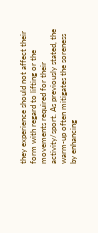they experience should not affect their form with regard to lifting or the movements required for their activity/sport. As previously stated, the warm-up often mitigates the soreness by enhancing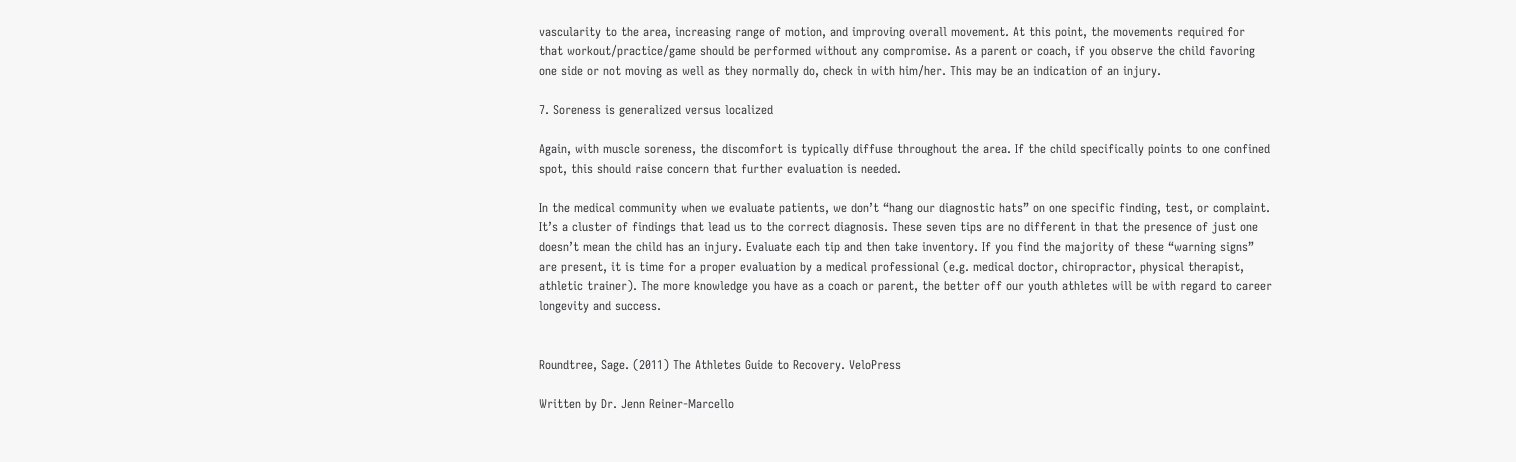vascularity to the area, increasing range of motion, and improving overall movement. At this point, the movements required for that workout/practice/game should be performed without any compromise. As a parent or coach, if you observe the child favoring one side or not moving as well as they normally do, check in with him/her. This may be an indication of an injury.

7. Soreness is generalized versus localized

Again, with muscle soreness, the discomfort is typically diffuse throughout the area. If the child specifically points to one confined spot, this should raise concern that further evaluation is needed.

In the medical community when we evaluate patients, we don’t “hang our diagnostic hats” on one specific finding, test, or complaint. It’s a cluster of findings that lead us to the correct diagnosis. These seven tips are no different in that the presence of just one doesn’t mean the child has an injury. Evaluate each tip and then take inventory. If you find the majority of these “warning signs” are present, it is time for a proper evaluation by a medical professional (e.g. medical doctor, chiropractor, physical therapist, athletic trainer). The more knowledge you have as a coach or parent, the better off our youth athletes will be with regard to career longevity and success.


Roundtree, Sage. (2011) The Athletes Guide to Recovery. VeloPress

Written by Dr. Jenn Reiner-Marcello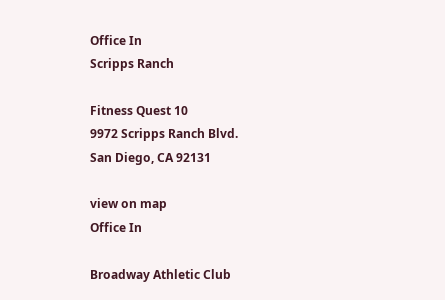Office In
Scripps Ranch

Fitness Quest 10
9972 Scripps Ranch Blvd.
San Diego, CA 92131

view on map
Office In

Broadway Athletic Club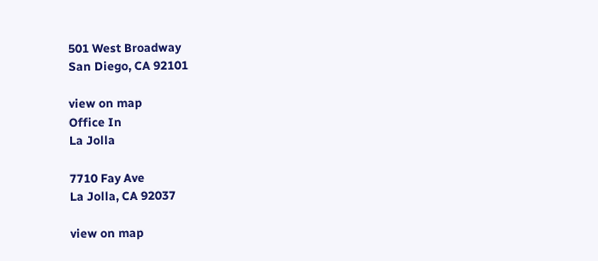501 West Broadway
San Diego, CA 92101

view on map
Office In
La Jolla

7710 Fay Ave
La Jolla, CA 92037

view on map